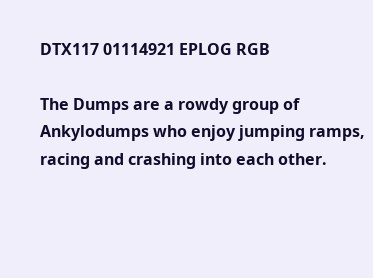DTX117 01114921 EPLOG RGB

The Dumps are a rowdy group of Ankylodumps who enjoy jumping ramps, racing and crashing into each other.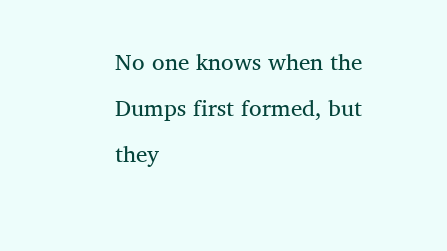No one knows when the Dumps first formed, but they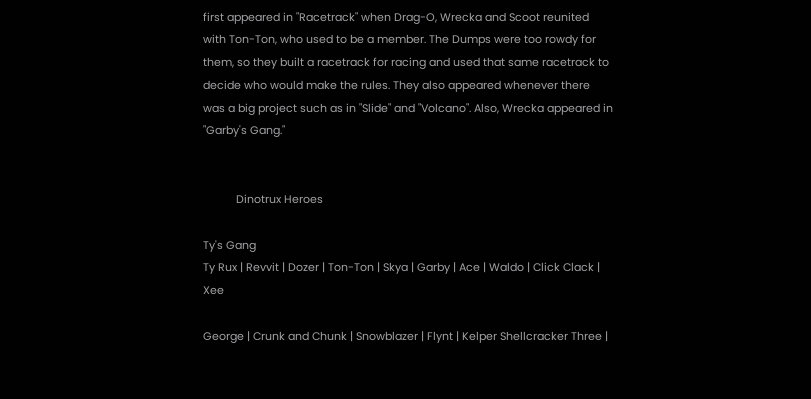first appeared in "Racetrack" when Drag-O, Wrecka and Scoot reunited with Ton-Ton, who used to be a member. The Dumps were too rowdy for them, so they built a racetrack for racing and used that same racetrack to decide who would make the rules. They also appeared whenever there was a big project such as in "Slide" and "Volcano". Also, Wrecka appeared in "Garby's Gang."


           Dinotrux Heroes

Ty's Gang
Ty Rux | Revvit | Dozer | Ton-Ton | Skya | Garby | Ace | Waldo | Click Clack | Xee

George | Crunk and Chunk | Snowblazer | Flynt | Kelper Shellcracker Three |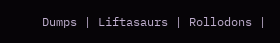Dumps | Liftasaurs | Rollodons |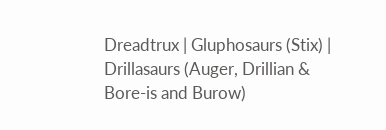Dreadtrux | Gluphosaurs (Stix) | Drillasaurs (Auger, Drillian & Bore-is and Burow)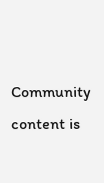Community content is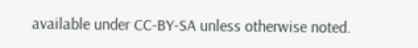available under CC-BY-SA unless otherwise noted.